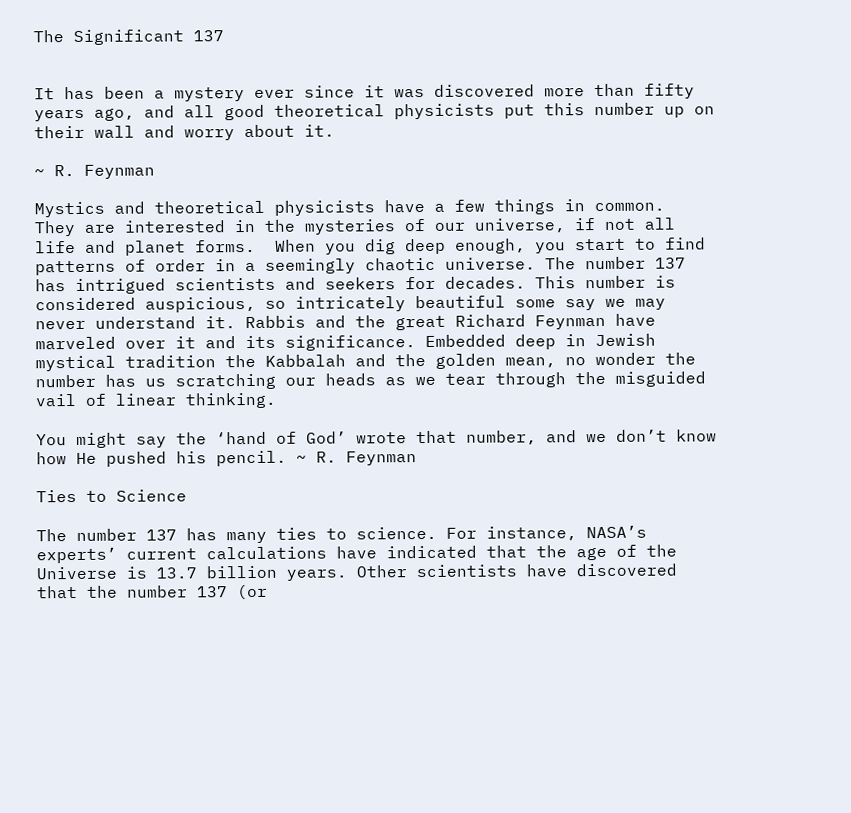The Significant 137


It has been a mystery ever since it was discovered more than fifty years ago, and all good theoretical physicists put this number up on their wall and worry about it.

~ R. Feynman

Mystics and theoretical physicists have a few things in common.  They are interested in the mysteries of our universe, if not all life and planet forms.  When you dig deep enough, you start to find patterns of order in a seemingly chaotic universe. The number 137 has intrigued scientists and seekers for decades. This number is considered auspicious, so intricately beautiful some say we may never understand it. Rabbis and the great Richard Feynman have marveled over it and its significance. Embedded deep in Jewish mystical tradition the Kabbalah and the golden mean, no wonder the number has us scratching our heads as we tear through the misguided vail of linear thinking.

You might say the ‘hand of God’ wrote that number, and we don’t know how He pushed his pencil. ~ R. Feynman

Ties to Science

The number 137 has many ties to science. For instance, NASA’s experts’ current calculations have indicated that the age of the Universe is 13.7 billion years. Other scientists have discovered that the number 137 (or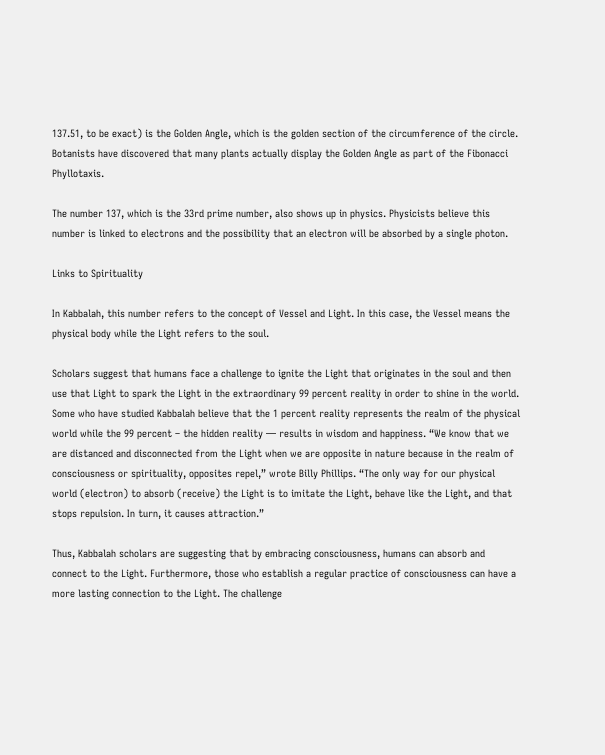137.51, to be exact) is the Golden Angle, which is the golden section of the circumference of the circle. Botanists have discovered that many plants actually display the Golden Angle as part of the Fibonacci Phyllotaxis.

The number 137, which is the 33rd prime number, also shows up in physics. Physicists believe this number is linked to electrons and the possibility that an electron will be absorbed by a single photon.

Links to Spirituality

In Kabbalah, this number refers to the concept of Vessel and Light. In this case, the Vessel means the physical body while the Light refers to the soul.

Scholars suggest that humans face a challenge to ignite the Light that originates in the soul and then use that Light to spark the Light in the extraordinary 99 percent reality in order to shine in the world. Some who have studied Kabbalah believe that the 1 percent reality represents the realm of the physical world while the 99 percent – the hidden reality — results in wisdom and happiness. “We know that we are distanced and disconnected from the Light when we are opposite in nature because in the realm of consciousness or spirituality, opposites repel,” wrote Billy Phillips. “The only way for our physical world (electron) to absorb (receive) the Light is to imitate the Light, behave like the Light, and that stops repulsion. In turn, it causes attraction.”

Thus, Kabbalah scholars are suggesting that by embracing consciousness, humans can absorb and connect to the Light. Furthermore, those who establish a regular practice of consciousness can have a more lasting connection to the Light. The challenge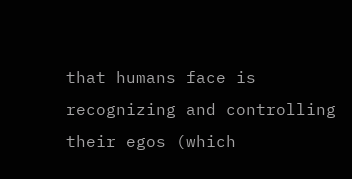that humans face is recognizing and controlling their egos (which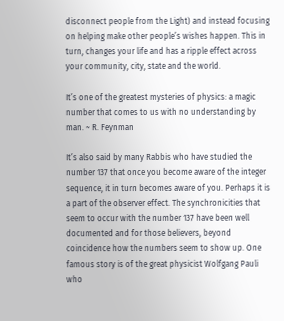disconnect people from the Light) and instead focusing on helping make other people’s wishes happen. This in turn, changes your life and has a ripple effect across your community, city, state and the world.

It’s one of the greatest mysteries of physics: a magic number that comes to us with no understanding by man. ~ R. Feynman

It’s also said by many Rabbis who have studied the number 137 that once you become aware of the integer sequence, it in turn becomes aware of you. Perhaps it is a part of the observer effect. The synchronicities that seem to occur with the number 137 have been well documented and for those believers, beyond coincidence how the numbers seem to show up. One famous story is of the great physicist Wolfgang Pauli who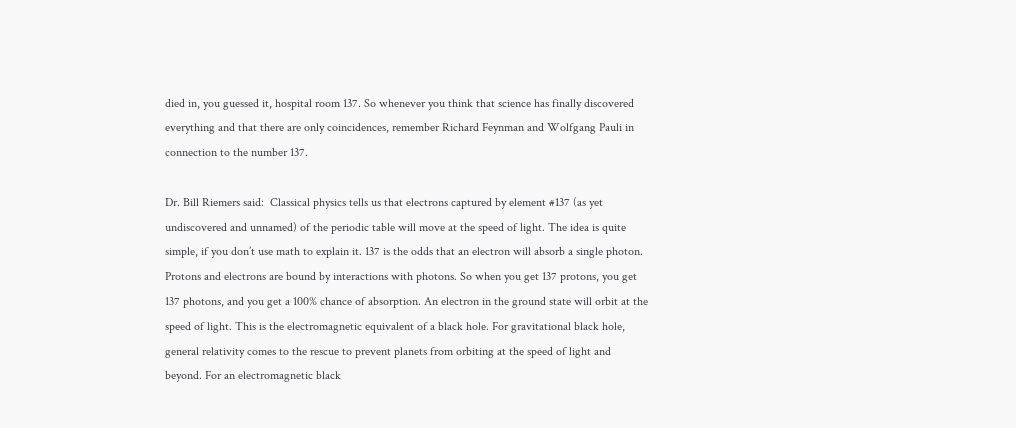died in, you guessed it, hospital room 137. So whenever you think that science has finally discovered everything and that there are only coincidences, remember Richard Feynman and Wolfgang Pauli in connection to the number 137.

Dr. Bill Riemers said:  Classical physics tells us that electrons captured by element #137 (as yet undiscovered and unnamed) of the periodic table will move at the speed of light. The idea is quite simple, if you don’t use math to explain it. 137 is the odds that an electron will absorb a single photon. Protons and electrons are bound by interactions with photons. So when you get 137 protons, you get 137 photons, and you get a 100% chance of absorption. An electron in the ground state will orbit at the speed of light. This is the electromagnetic equivalent of a black hole. For gravitational black hole, general relativity comes to the rescue to prevent planets from orbiting at the speed of light and beyond. For an electromagnetic black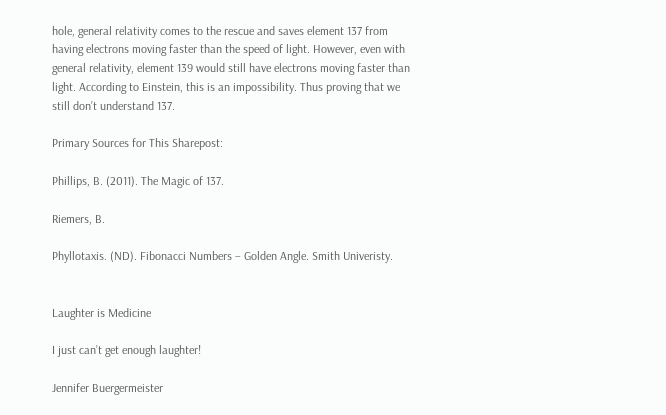hole, general relativity comes to the rescue and saves element 137 from having electrons moving faster than the speed of light. However, even with general relativity, element 139 would still have electrons moving faster than light. According to Einstein, this is an impossibility. Thus proving that we still don’t understand 137.

Primary Sources for This Sharepost:

Phillips, B. (2011). The Magic of 137.

Riemers, B.

Phyllotaxis. (ND). Fibonacci Numbers – Golden Angle. Smith Univeristy.


Laughter is Medicine

I just can’t get enough laughter!

Jennifer Buergermeister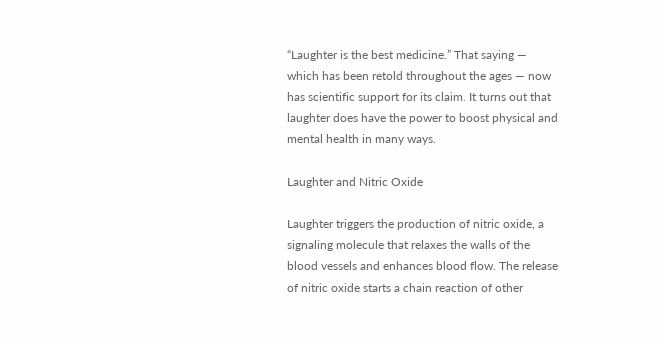“Laughter is the best medicine.” That saying — which has been retold throughout the ages — now has scientific support for its claim. It turns out that laughter does have the power to boost physical and mental health in many ways.

Laughter and Nitric Oxide

Laughter triggers the production of nitric oxide, a signaling molecule that relaxes the walls of the blood vessels and enhances blood flow. The release of nitric oxide starts a chain reaction of other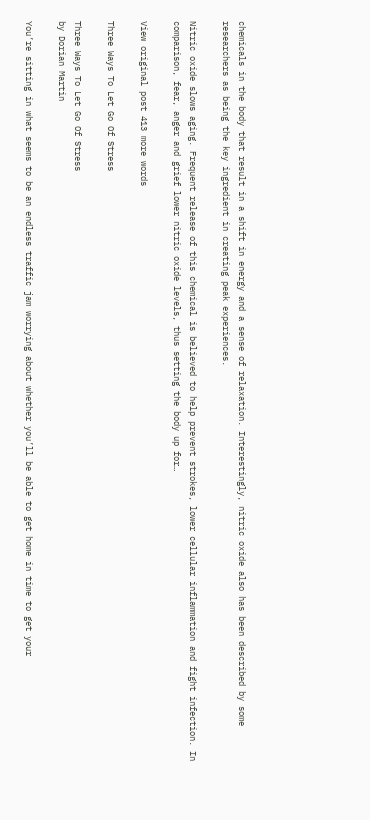chemicals in the body that result in a shift in energy and a sense of relaxation. Interestingly, nitric oxide also has been described by some researchers as being the key ingredient in creating peak experiences.

Nitric oxide slows aging. Frequent release of this chemical is believed to help prevent strokes, lower cellular inflammation and fight infection. In comparison, fear, anger and grief lower nitric oxide levels, thus setting the body up for…

View original post 413 more words

Three Ways To Let Go Of Stress

Three Ways To Let Go Of Stress
by Dorian Martin

You’re sitting in what seems to be an endless traffic jam worrying about whether you’ll be able to get home in time to get your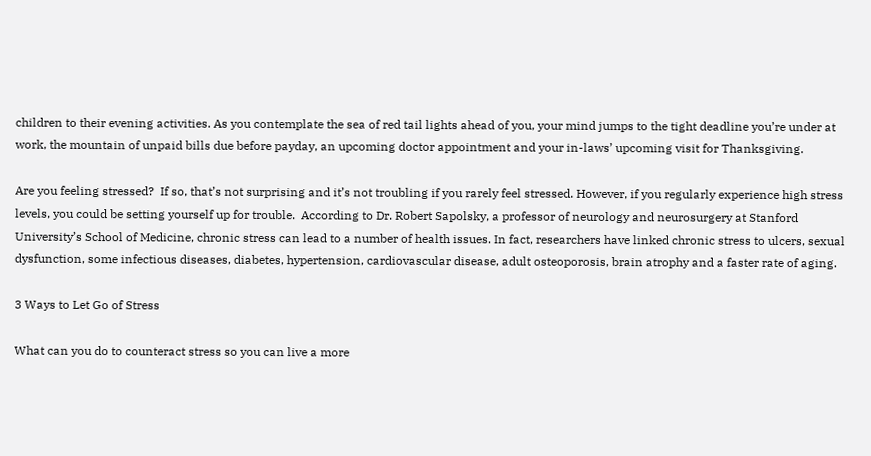children to their evening activities. As you contemplate the sea of red tail lights ahead of you, your mind jumps to the tight deadline you’re under at work, the mountain of unpaid bills due before payday, an upcoming doctor appointment and your in-laws’ upcoming visit for Thanksgiving.

Are you feeling stressed?  If so, that’s not surprising and it’s not troubling if you rarely feel stressed. However, if you regularly experience high stress levels, you could be setting yourself up for trouble.  According to Dr. Robert Sapolsky, a professor of neurology and neurosurgery at Stanford University’s School of Medicine, chronic stress can lead to a number of health issues. In fact, researchers have linked chronic stress to ulcers, sexual dysfunction, some infectious diseases, diabetes, hypertension, cardiovascular disease, adult osteoporosis, brain atrophy and a faster rate of aging.

3 Ways to Let Go of Stress

What can you do to counteract stress so you can live a more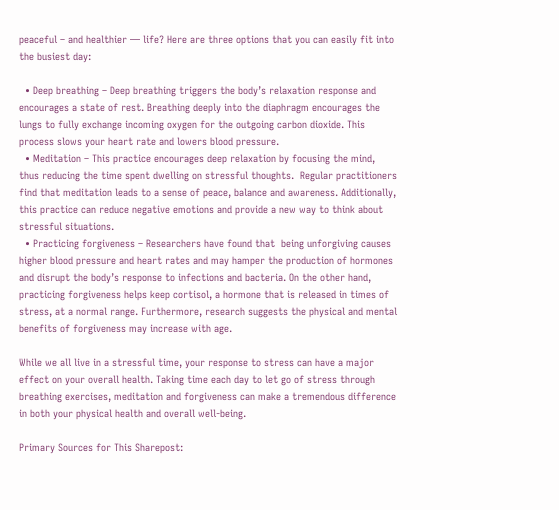peaceful – and healthier — life? Here are three options that you can easily fit into the busiest day:

  • Deep breathing – Deep breathing triggers the body’s relaxation response and encourages a state of rest. Breathing deeply into the diaphragm encourages the lungs to fully exchange incoming oxygen for the outgoing carbon dioxide. This process slows your heart rate and lowers blood pressure.
  • Meditation – This practice encourages deep relaxation by focusing the mind, thus reducing the time spent dwelling on stressful thoughts.  Regular practitioners find that meditation leads to a sense of peace, balance and awareness. Additionally, this practice can reduce negative emotions and provide a new way to think about stressful situations.
  • Practicing forgiveness – Researchers have found that  being unforgiving causes higher blood pressure and heart rates and may hamper the production of hormones and disrupt the body’s response to infections and bacteria. On the other hand, practicing forgiveness helps keep cortisol, a hormone that is released in times of stress, at a normal range. Furthermore, research suggests the physical and mental benefits of forgiveness may increase with age.

While we all live in a stressful time, your response to stress can have a major effect on your overall health. Taking time each day to let go of stress through breathing exercises, meditation and forgiveness can make a tremendous difference in both your physical health and overall well-being.

Primary Sources for This Sharepost: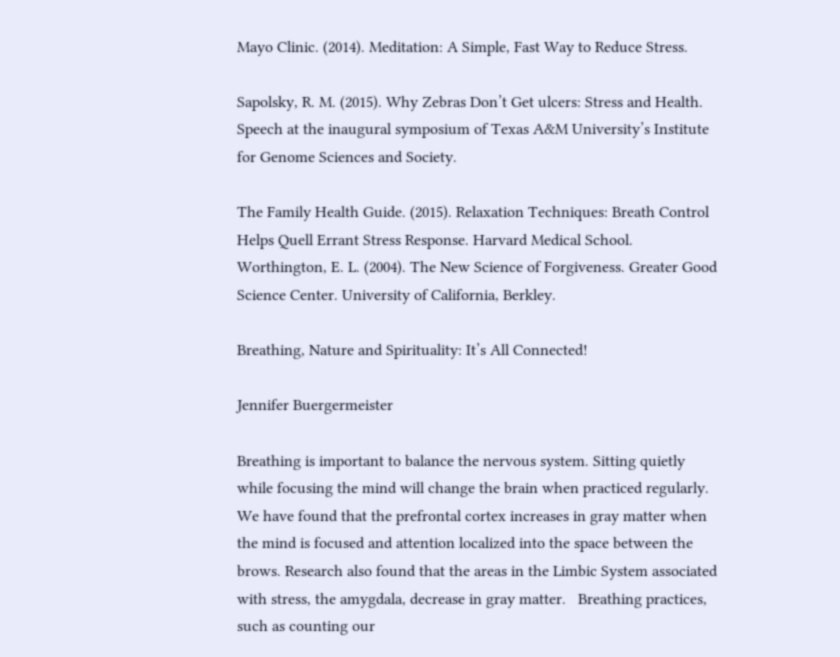Mayo Clinic. (2014). Meditation: A Simple, Fast Way to Reduce Stress.

Sapolsky, R. M. (2015). Why Zebras Don’t Get ulcers: Stress and Health. Speech at the inaugural symposium of Texas A&M University’s Institute for Genome Sciences and Society.

The Family Health Guide. (2015). Relaxation Techniques: Breath Control Helps Quell Errant Stress Response. Harvard Medical School.
Worthington, E. L. (2004). The New Science of Forgiveness. Greater Good Science Center. University of California, Berkley.

Breathing, Nature and Spirituality: It’s All Connected!

Jennifer Buergermeister

Breathing is important to balance the nervous system. Sitting quietly while focusing the mind will change the brain when practiced regularly. We have found that the prefrontal cortex increases in gray matter when the mind is focused and attention localized into the space between the brows. Research also found that the areas in the Limbic System associated with stress, the amygdala, decrease in gray matter.   Breathing practices, such as counting our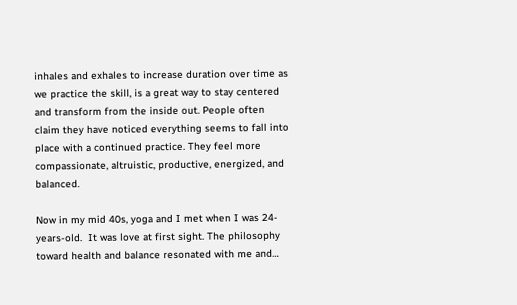inhales and exhales to increase duration over time as we practice the skill, is a great way to stay centered and transform from the inside out. People often claim they have noticed everything seems to fall into place with a continued practice. They feel more compassionate, altruistic, productive, energized, and balanced.

Now in my mid 40s, yoga and I met when I was 24-years-old.  It was love at first sight. The philosophy toward health and balance resonated with me and…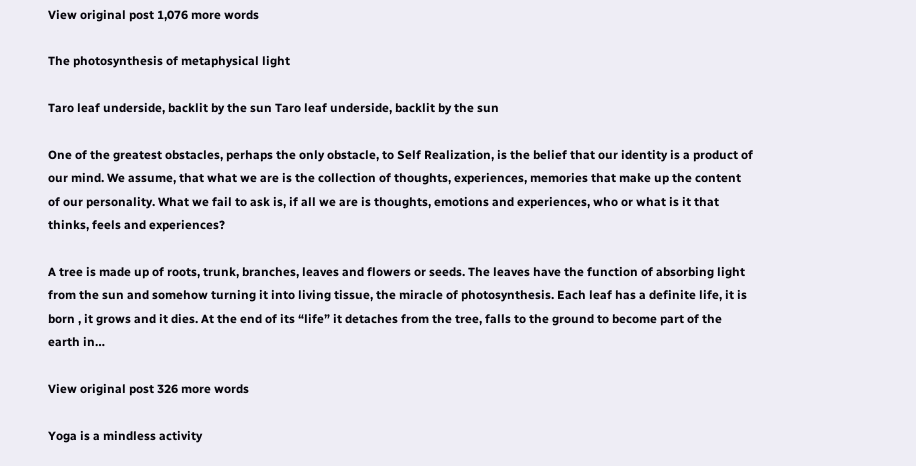View original post 1,076 more words

The photosynthesis of metaphysical light

Taro leaf underside, backlit by the sun Taro leaf underside, backlit by the sun

One of the greatest obstacles, perhaps the only obstacle, to Self Realization, is the belief that our identity is a product of our mind. We assume, that what we are is the collection of thoughts, experiences, memories that make up the content of our personality. What we fail to ask is, if all we are is thoughts, emotions and experiences, who or what is it that thinks, feels and experiences?

A tree is made up of roots, trunk, branches, leaves and flowers or seeds. The leaves have the function of absorbing light from the sun and somehow turning it into living tissue, the miracle of photosynthesis. Each leaf has a definite life, it is born , it grows and it dies. At the end of its “life” it detaches from the tree, falls to the ground to become part of the earth in…

View original post 326 more words

Yoga is a mindless activity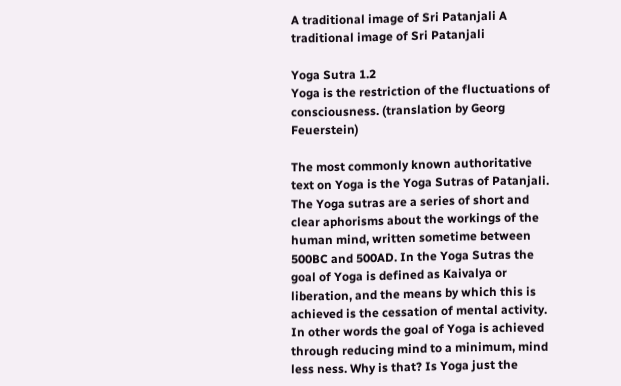A traditional image of Sri Patanjali A traditional image of Sri Patanjali

Yoga Sutra 1.2
Yoga is the restriction of the fluctuations of consciousness. (translation by Georg Feuerstein)

The most commonly known authoritative text on Yoga is the Yoga Sutras of Patanjali. The Yoga sutras are a series of short and clear aphorisms about the workings of the human mind, written sometime between 500BC and 500AD. In the Yoga Sutras the goal of Yoga is defined as Kaivalya or liberation, and the means by which this is achieved is the cessation of mental activity. In other words the goal of Yoga is achieved through reducing mind to a minimum, mind less ness. Why is that? Is Yoga just the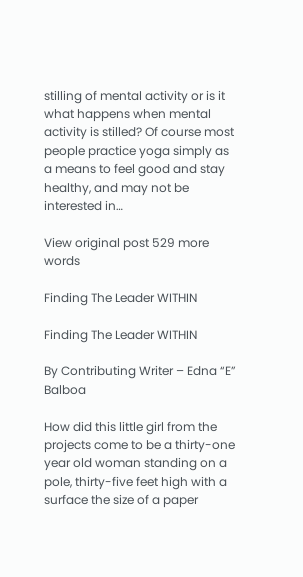stilling of mental activity or is it what happens when mental activity is stilled? Of course most people practice yoga simply as a means to feel good and stay healthy, and may not be interested in…

View original post 529 more words

Finding The Leader WITHIN

Finding The Leader WITHIN

By Contributing Writer – Edna “E” Balboa

How did this little girl from the projects come to be a thirty-one year old woman standing on a pole, thirty-five feet high with a surface the size of a paper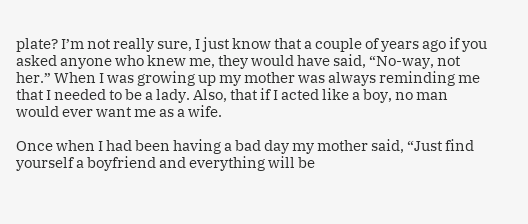plate? I’m not really sure, I just know that a couple of years ago if you asked anyone who knew me, they would have said, “No-way, not her.” When I was growing up my mother was always reminding me that I needed to be a lady. Also, that if I acted like a boy, no man would ever want me as a wife.

Once when I had been having a bad day my mother said, “Just find yourself a boyfriend and everything will be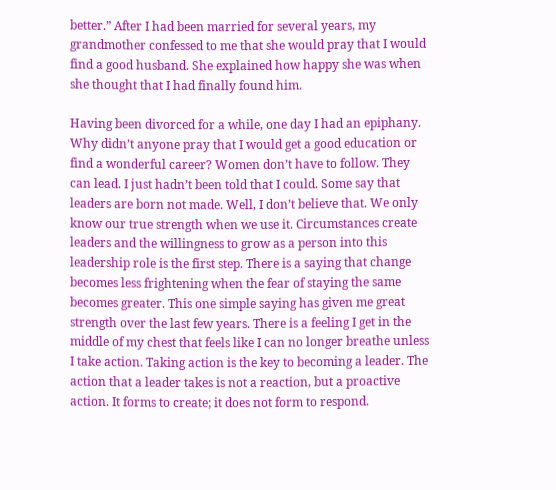better.” After I had been married for several years, my grandmother confessed to me that she would pray that I would find a good husband. She explained how happy she was when she thought that I had finally found him.

Having been divorced for a while, one day I had an epiphany. Why didn’t anyone pray that I would get a good education or find a wonderful career? Women don’t have to follow. They can lead. I just hadn’t been told that I could. Some say that leaders are born not made. Well, I don’t believe that. We only know our true strength when we use it. Circumstances create leaders and the willingness to grow as a person into this leadership role is the first step. There is a saying that change becomes less frightening when the fear of staying the same becomes greater. This one simple saying has given me great strength over the last few years. There is a feeling I get in the middle of my chest that feels like I can no longer breathe unless I take action. Taking action is the key to becoming a leader. The action that a leader takes is not a reaction, but a proactive action. It forms to create; it does not form to respond.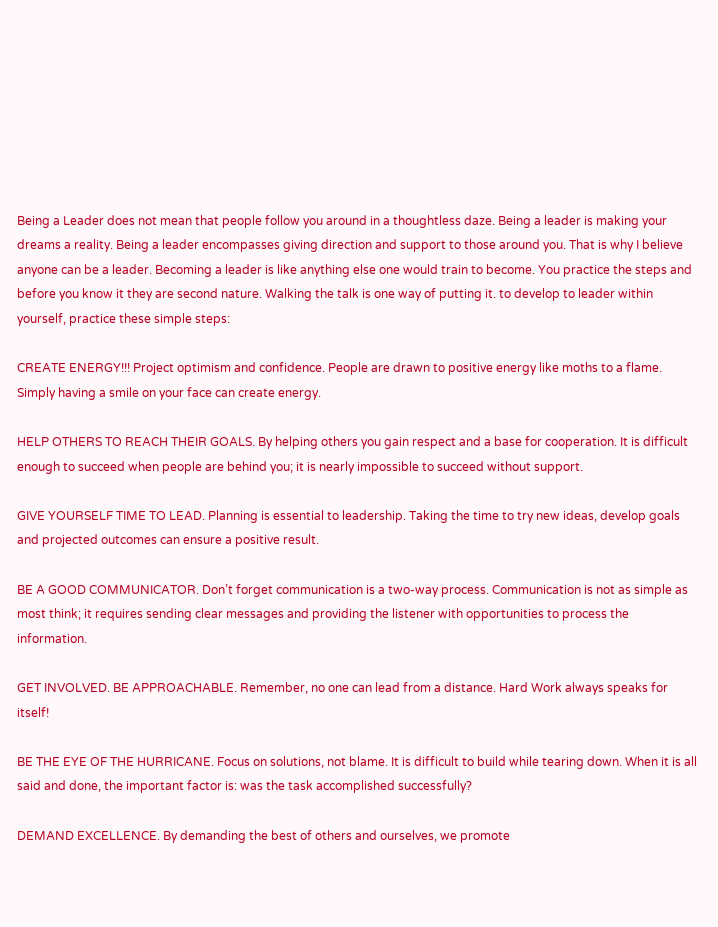Being a Leader does not mean that people follow you around in a thoughtless daze. Being a leader is making your dreams a reality. Being a leader encompasses giving direction and support to those around you. That is why I believe anyone can be a leader. Becoming a leader is like anything else one would train to become. You practice the steps and before you know it they are second nature. Walking the talk is one way of putting it. to develop to leader within yourself, practice these simple steps:

CREATE ENERGY!!! Project optimism and confidence. People are drawn to positive energy like moths to a flame. Simply having a smile on your face can create energy.

HELP OTHERS TO REACH THEIR GOALS. By helping others you gain respect and a base for cooperation. It is difficult enough to succeed when people are behind you; it is nearly impossible to succeed without support.

GIVE YOURSELF TIME TO LEAD. Planning is essential to leadership. Taking the time to try new ideas, develop goals and projected outcomes can ensure a positive result.

BE A GOOD COMMUNICATOR. Don’t forget communication is a two-way process. Communication is not as simple as most think; it requires sending clear messages and providing the listener with opportunities to process the information.

GET INVOLVED. BE APPROACHABLE. Remember, no one can lead from a distance. Hard Work always speaks for itself!

BE THE EYE OF THE HURRICANE. Focus on solutions, not blame. It is difficult to build while tearing down. When it is all said and done, the important factor is: was the task accomplished successfully?

DEMAND EXCELLENCE. By demanding the best of others and ourselves, we promote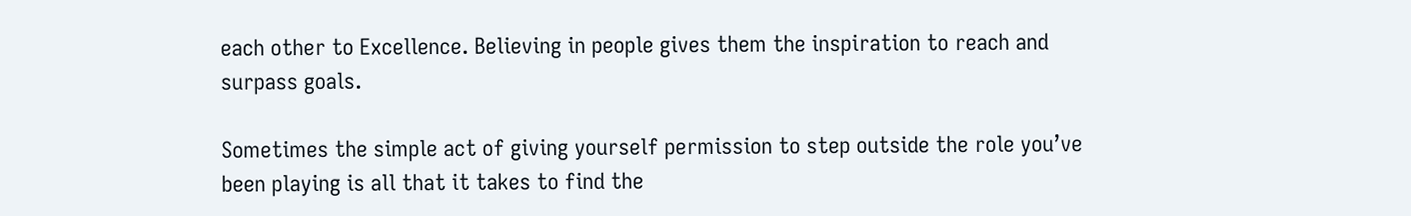each other to Excellence. Believing in people gives them the inspiration to reach and surpass goals.

Sometimes the simple act of giving yourself permission to step outside the role you’ve been playing is all that it takes to find the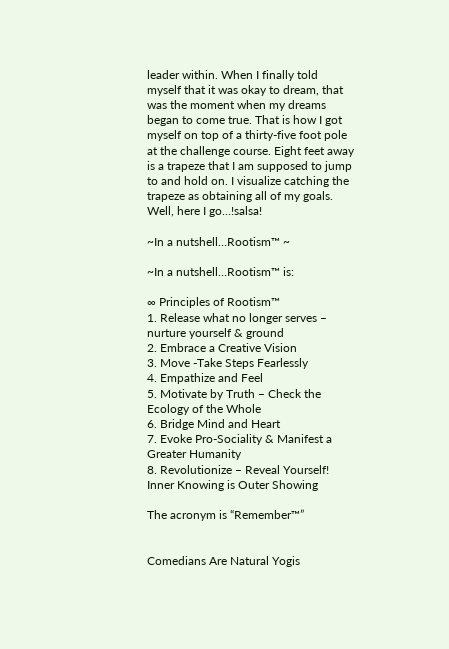leader within. When I finally told myself that it was okay to dream, that was the moment when my dreams began to come true. That is how I got myself on top of a thirty-five foot pole at the challenge course. Eight feet away is a trapeze that I am supposed to jump to and hold on. I visualize catching the trapeze as obtaining all of my goals. Well, here I go…!salsa!

~In a nutshell…Rootism™ ~

~In a nutshell…Rootism™ is:

∞ Principles of Rootism™
1. Release what no longer serves – nurture yourself & ground
2. Embrace a Creative Vision
3. Move -Take Steps Fearlessly
4. Empathize and Feel
5. Motivate by Truth – Check the Ecology of the Whole
6. Bridge Mind and Heart
7. Evoke Pro-Sociality & Manifest a Greater Humanity
8. Revolutionize – Reveal Yourself! Inner Knowing is Outer Showing

The acronym is “Remember™”


Comedians Are Natural Yogis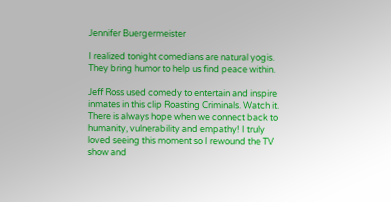Jennifer Buergermeister

I realized tonight comedians are natural yogis. They bring humor to help us find peace within.

Jeff Ross used comedy to entertain and inspire inmates in this clip Roasting Criminals. Watch it. There is always hope when we connect back to humanity, vulnerability and empathy! I truly loved seeing this moment so I rewound the TV show and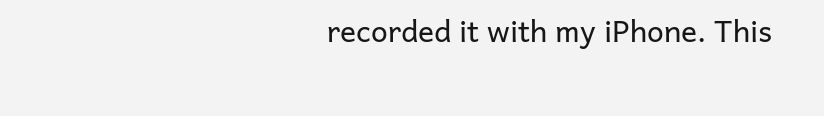recorded it with my iPhone. This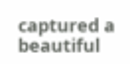captured a beautiful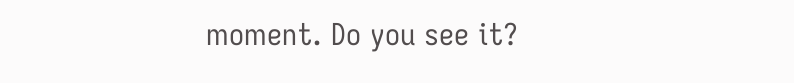moment. Do you see it?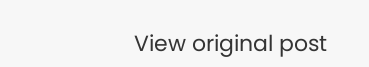View original post